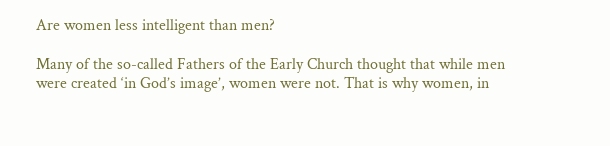Are women less intelligent than men?

Many of the so-called Fathers of the Early Church thought that while men were created ‘in God’s image’, women were not. That is why women, in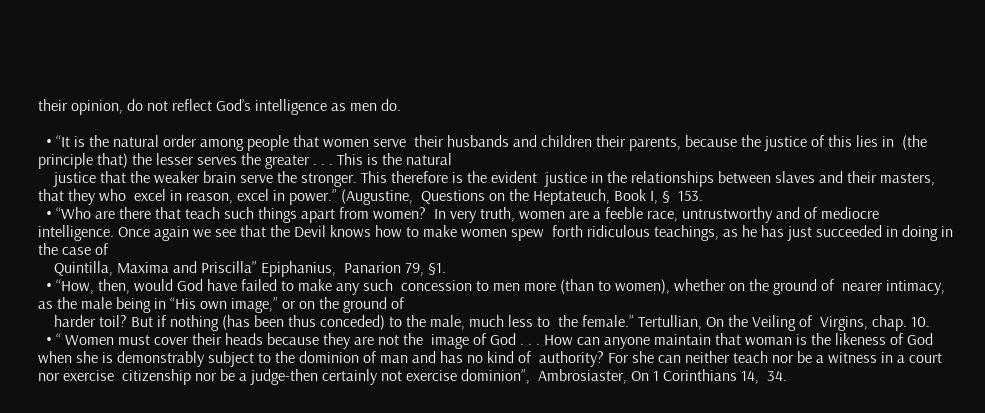their opinion, do not reflect God’s intelligence as men do.

  • “It is the natural order among people that women serve  their husbands and children their parents, because the justice of this lies in  (the principle that) the lesser serves the greater . . . This is the natural
    justice that the weaker brain serve the stronger. This therefore is the evident  justice in the relationships between slaves and their masters, that they who  excel in reason, excel in power.” (Augustine,  Questions on the Heptateuch, Book I, §  153.
  • “Who are there that teach such things apart from women?  In very truth, women are a feeble race, untrustworthy and of mediocre  intelligence. Once again we see that the Devil knows how to make women spew  forth ridiculous teachings, as he has just succeeded in doing in the case of
    Quintilla, Maxima and Priscilla” Epiphanius,  Panarion 79, §1.
  • “How, then, would God have failed to make any such  concession to men more (than to women), whether on the ground of  nearer intimacy, as the male being in “His own image,” or on the ground of
    harder toil? But if nothing (has been thus conceded) to the male, much less to  the female.” Tertullian, On the Veiling of  Virgins, chap. 10.
  • “ Women must cover their heads because they are not the  image of God . . . How can anyone maintain that woman is the likeness of God  when she is demonstrably subject to the dominion of man and has no kind of  authority? For she can neither teach nor be a witness in a court nor exercise  citizenship nor be a judge-then certainly not exercise dominion”,  Ambrosiaster, On 1 Corinthians 14,  34.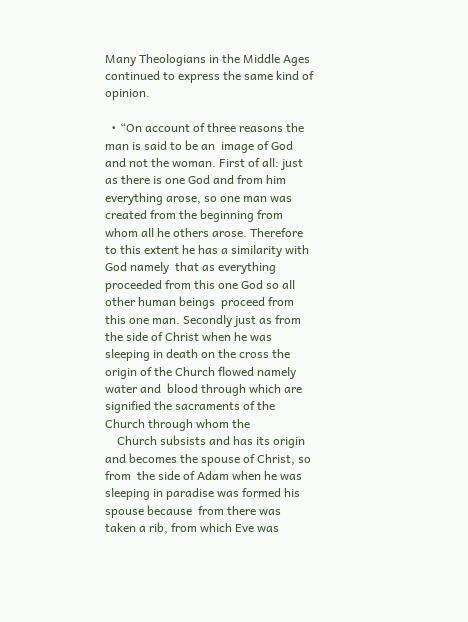Many Theologians in the Middle Ages continued to express the same kind of opinion.

  • “On account of three reasons the man is said to be an  image of God and not the woman. First of all: just as there is one God and from him everything arose, so one man was created from the beginning from whom all he others arose. Therefore to this extent he has a similarity with God namely  that as everything proceeded from this one God so all other human beings  proceed from this one man. Secondly just as from the side of Christ when he was  sleeping in death on the cross the origin of the Church flowed namely water and  blood through which are signified the sacraments of the Church through whom the
    Church subsists and has its origin and becomes the spouse of Christ, so from  the side of Adam when he was sleeping in paradise was formed his spouse because  from there was taken a rib, from which Eve was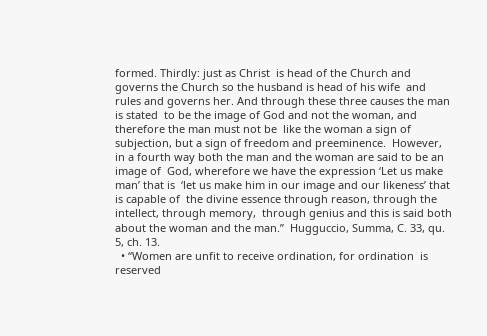formed. Thirdly: just as Christ  is head of the Church and governs the Church so the husband is head of his wife  and rules and governs her. And through these three causes the man is stated  to be the image of God and not the woman, and therefore the man must not be  like the woman a sign of subjection, but a sign of freedom and preeminence.  However, in a fourth way both the man and the woman are said to be an image of  God, wherefore we have the expression ‘Let us make man’ that is  ‘let us make him in our image and our likeness’ that is capable of  the divine essence through reason, through the intellect, through memory,  through genius and this is said both about the woman and the man.”  Hugguccio, Summa, C. 33, qu. 5, ch. 13.
  • “Women are unfit to receive ordination, for ordination  is reserved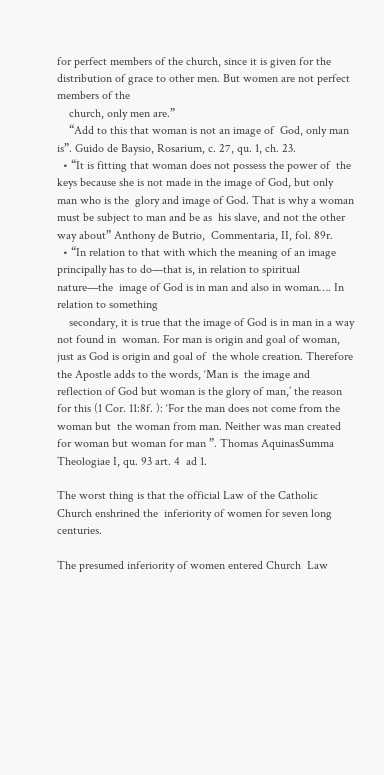for perfect members of the church, since it is given for the  distribution of grace to other men. But women are not perfect members of the
    church, only men are.”
    “Add to this that woman is not an image of  God, only man is”. Guido de Baysio, Rosarium, c. 27, qu. 1, ch. 23.
  • “It is fitting that woman does not possess the power of  the keys because she is not made in the image of God, but only man who is the  glory and image of God. That is why a woman must be subject to man and be as  his slave, and not the other way about” Anthony de Butrio,  Commentaria, II, fol. 89r.
  • “In relation to that with which the meaning of an image  principally has to do—that is, in relation to spiritual nature—the  image of God is in man and also in woman…. In relation to something
    secondary, it is true that the image of God is in man in a way not found in  woman. For man is origin and goal of woman, just as God is origin and goal of  the whole creation. Therefore the Apostle adds to the words, ‘Man is  the image and reflection of God but woman is the glory of man,’ the reason  for this (1 Cor. 11:8f. ): ‘For the man does not come from the woman but  the woman from man. Neither was man created for woman but woman for man ”. Thomas AquinasSumma Theologiae I, qu. 93 art. 4  ad 1.

The worst thing is that the official Law of the Catholic Church enshrined the  inferiority of women for seven long centuries.

The presumed inferiority of women entered Church  Law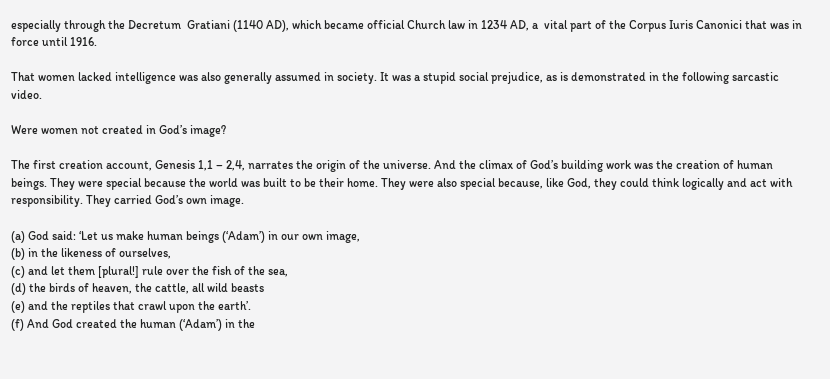especially through the Decretum  Gratiani (1140 AD), which became official Church law in 1234 AD, a  vital part of the Corpus Iuris Canonici that was in force until 1916.

That women lacked intelligence was also generally assumed in society. It was a stupid social prejudice, as is demonstrated in the following sarcastic video.

Were women not created in God’s image?

The first creation account, Genesis 1,1 – 2,4, narrates the origin of the universe. And the climax of God’s building work was the creation of human beings. They were special because the world was built to be their home. They were also special because, like God, they could think logically and act with responsibility. They carried God’s own image.

(a) God said: ‘Let us make human beings (‘Adam’) in our own image,
(b) in the likeness of ourselves,
(c) and let them [plural!] rule over the fish of the sea,
(d) the birds of heaven, the cattle, all wild beasts
(e) and the reptiles that crawl upon the earth’.
(f) And God created the human (‘Adam’) in the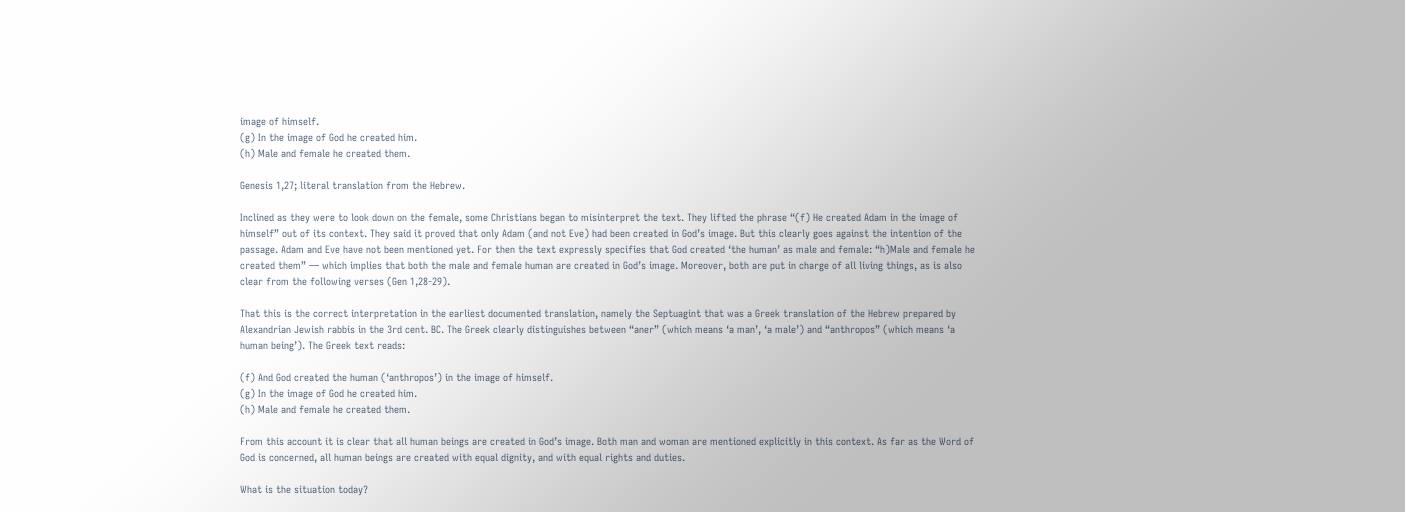image of himself.
(g) In the image of God he created him.
(h) Male and female he created them.

Genesis 1,27; literal translation from the Hebrew.

Inclined as they were to look down on the female, some Christians began to misinterpret the text. They lifted the phrase “(f) He created Adam in the image of himself” out of its context. They said it proved that only Adam (and not Eve) had been created in God’s image. But this clearly goes against the intention of the passage. Adam and Eve have not been mentioned yet. For then the text expressly specifies that God created ‘the human’ as male and female: “h)Male and female he created them” — which implies that both the male and female human are created in God’s image. Moreover, both are put in charge of all living things, as is also clear from the following verses (Gen 1,28-29).

That this is the correct interpretation in the earliest documented translation, namely the Septuagint that was a Greek translation of the Hebrew prepared by Alexandrian Jewish rabbis in the 3rd cent. BC. The Greek clearly distinguishes between “aner” (which means ‘a man’, ‘a male’) and “anthropos” (which means ‘a human being’). The Greek text reads:

(f) And God created the human (‘anthropos’) in the image of himself.
(g) In the image of God he created him.
(h) Male and female he created them.

From this account it is clear that all human beings are created in God’s image. Both man and woman are mentioned explicitly in this context. As far as the Word of God is concerned, all human beings are created with equal dignity, and with equal rights and duties.

What is the situation today?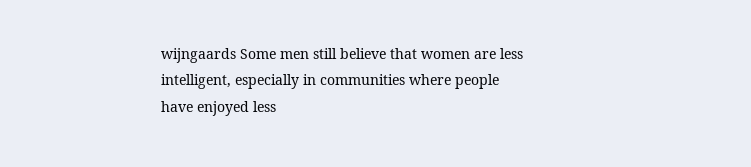wijngaards Some men still believe that women are less intelligent, especially in communities where people have enjoyed less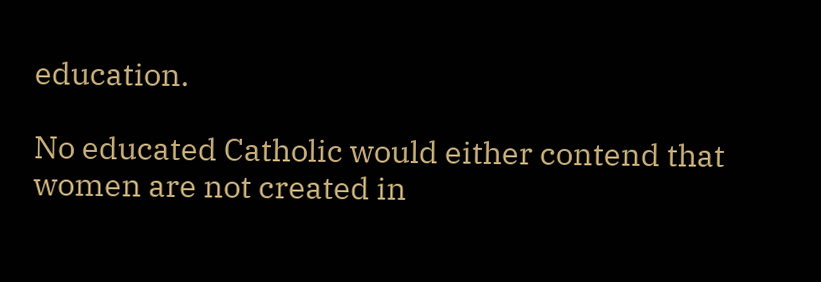education.

No educated Catholic would either contend that women are not created in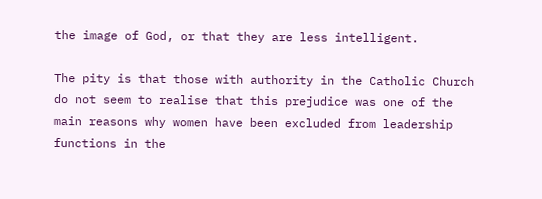the image of God, or that they are less intelligent.

The pity is that those with authority in the Catholic Church do not seem to realise that this prejudice was one of the main reasons why women have been excluded from leadership functions in the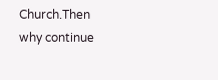Church.Then why continue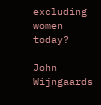excluding women today?

John Wijngaards